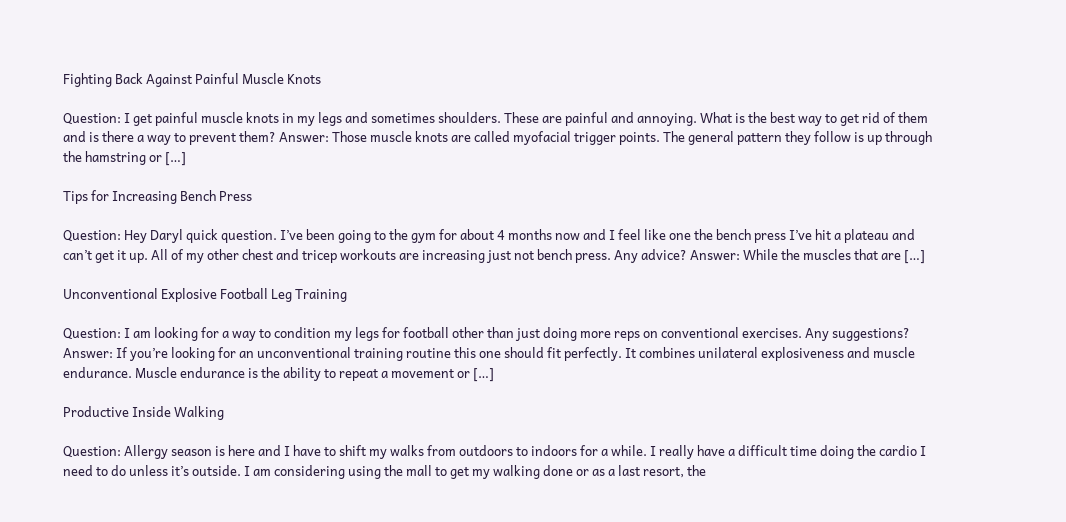Fighting Back Against Painful Muscle Knots

Question: I get painful muscle knots in my legs and sometimes shoulders. These are painful and annoying. What is the best way to get rid of them and is there a way to prevent them? Answer: Those muscle knots are called myofacial trigger points. The general pattern they follow is up through the hamstring or […]

Tips for Increasing Bench Press

Question: Hey Daryl quick question. I’ve been going to the gym for about 4 months now and I feel like one the bench press I’ve hit a plateau and can’t get it up. All of my other chest and tricep workouts are increasing just not bench press. Any advice? Answer: While the muscles that are […]

Unconventional Explosive Football Leg Training

Question: I am looking for a way to condition my legs for football other than just doing more reps on conventional exercises. Any suggestions? Answer: If you’re looking for an unconventional training routine this one should fit perfectly. It combines unilateral explosiveness and muscle endurance. Muscle endurance is the ability to repeat a movement or […]

Productive Inside Walking

Question: Allergy season is here and I have to shift my walks from outdoors to indoors for a while. I really have a difficult time doing the cardio I need to do unless it’s outside. I am considering using the mall to get my walking done or as a last resort, the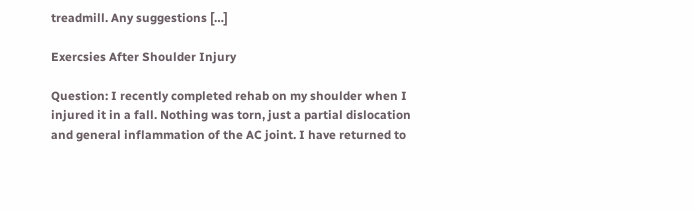treadmill. Any suggestions […]

Exercsies After Shoulder Injury

Question: I recently completed rehab on my shoulder when I injured it in a fall. Nothing was torn, just a partial dislocation and general inflammation of the AC joint. I have returned to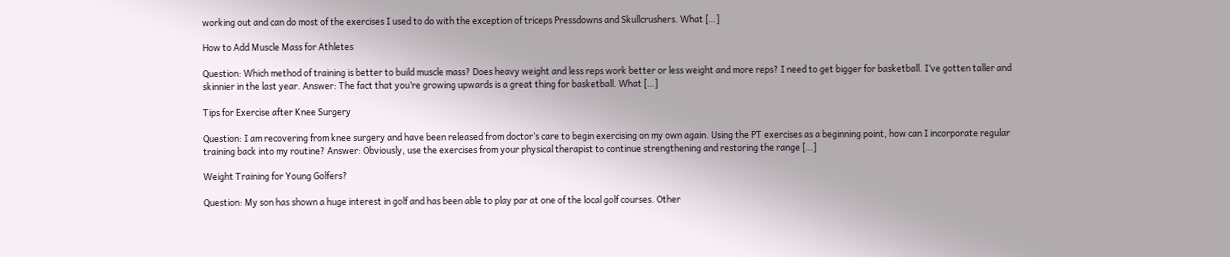working out and can do most of the exercises I used to do with the exception of triceps Pressdowns and Skullcrushers. What […]

How to Add Muscle Mass for Athletes

Question: Which method of training is better to build muscle mass? Does heavy weight and less reps work better or less weight and more reps? I need to get bigger for basketball. I’ve gotten taller and skinnier in the last year. Answer: The fact that you’re growing upwards is a great thing for basketball. What […]

Tips for Exercise after Knee Surgery

Question: I am recovering from knee surgery and have been released from doctor’s care to begin exercising on my own again. Using the PT exercises as a beginning point, how can I incorporate regular training back into my routine? Answer: Obviously, use the exercises from your physical therapist to continue strengthening and restoring the range […]

Weight Training for Young Golfers?

Question: My son has shown a huge interest in golf and has been able to play par at one of the local golf courses. Other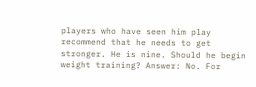players who have seen him play recommend that he needs to get stronger. He is nine. Should he begin weight training? Answer: No. For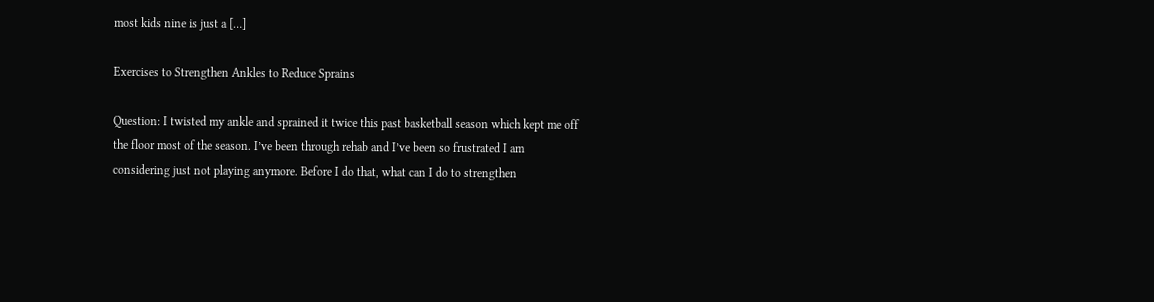most kids nine is just a […]

Exercises to Strengthen Ankles to Reduce Sprains

Question: I twisted my ankle and sprained it twice this past basketball season which kept me off the floor most of the season. I’ve been through rehab and I’ve been so frustrated I am considering just not playing anymore. Before I do that, what can I do to strengthen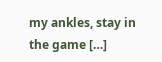my ankles, stay in the game […]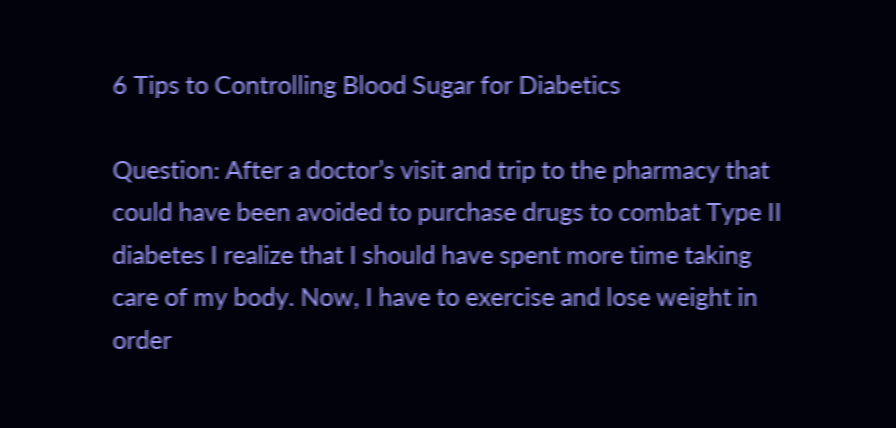6 Tips to Controlling Blood Sugar for Diabetics

Question: After a doctor’s visit and trip to the pharmacy that could have been avoided to purchase drugs to combat Type II diabetes I realize that I should have spent more time taking care of my body. Now, I have to exercise and lose weight in order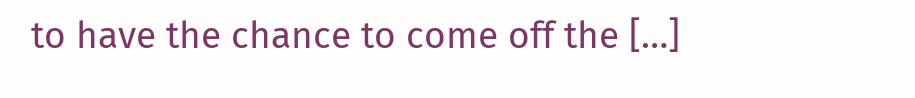to have the chance to come off the […]